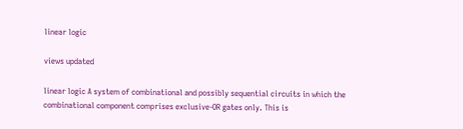linear logic

views updated

linear logic A system of combinational and possibly sequential circuits in which the combinational component comprises exclusive-OR gates only. This is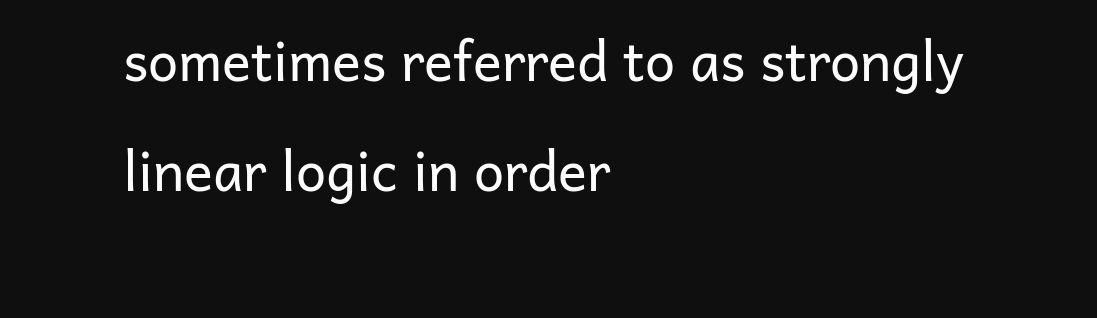sometimes referred to as strongly linear logic in order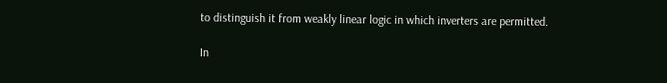to distinguish it from weakly linear logic in which inverters are permitted.

In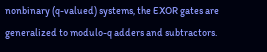nonbinary (q-valued) systems, the EXOR gates are generalized to modulo-q adders and subtractors.